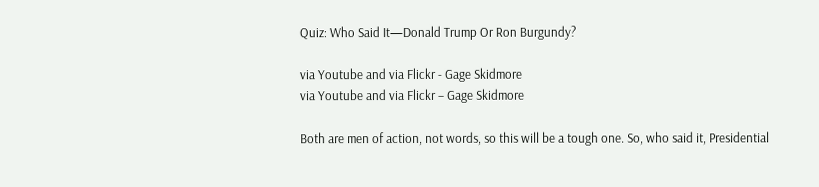Quiz: Who Said It—Donald Trump Or Ron Burgundy?

via Youtube and via Flickr - Gage Skidmore
via Youtube and via Flickr – Gage Skidmore

Both are men of action, not words, so this will be a tough one. So, who said it, Presidential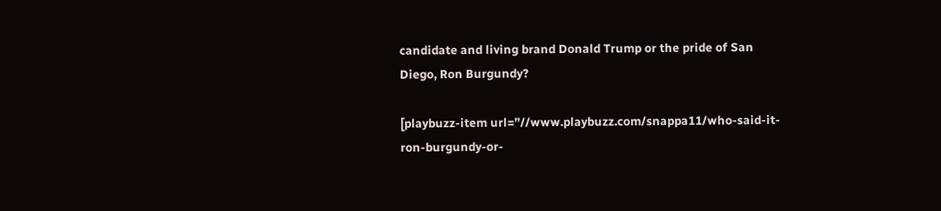candidate and living brand Donald Trump or the pride of San Diego, Ron Burgundy?

[playbuzz-item url=”//www.playbuzz.com/snappa11/who-said-it-ron-burgundy-or-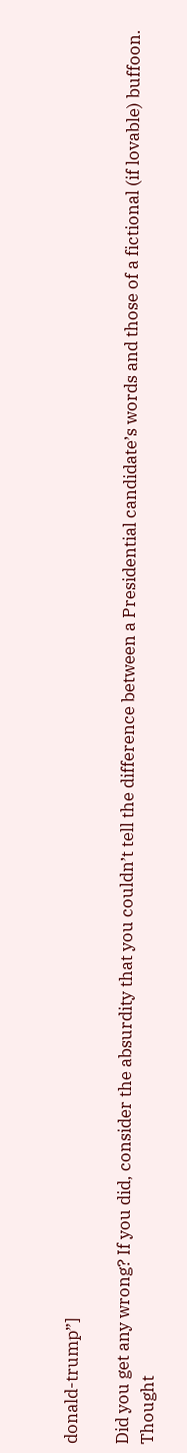donald-trump”]

Did you get any wrong? If you did, consider the absurdity that you couldn’t tell the difference between a Presidential candidate’s words and those of a fictional (if lovable) buffoon. Thought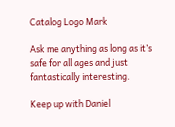Catalog Logo Mark

Ask me anything as long as it’s safe for all ages and just fantastically interesting.

Keep up with Daniel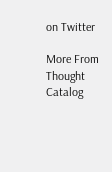on Twitter

More From Thought Catalog